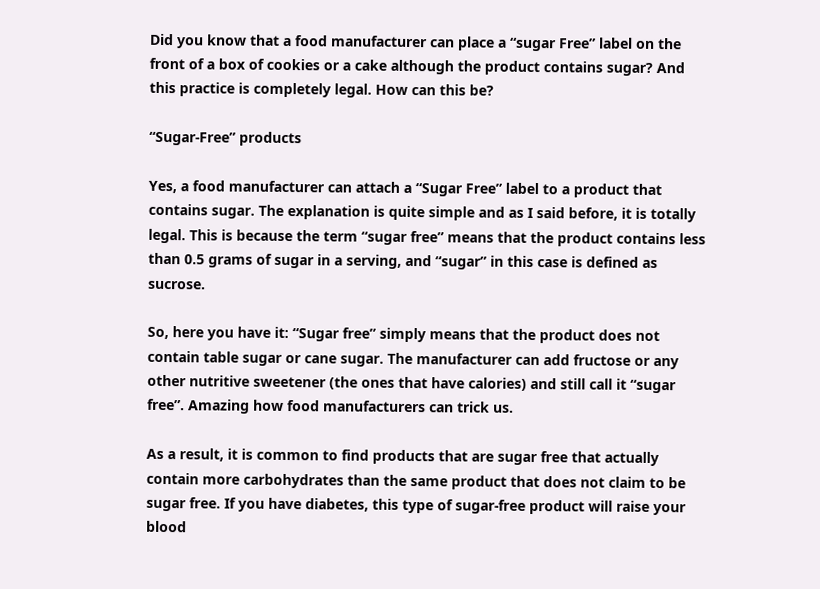Did you know that a food manufacturer can place a “sugar Free” label on the front of a box of cookies or a cake although the product contains sugar? And this practice is completely legal. How can this be?

“Sugar-Free” products

Yes, a food manufacturer can attach a “Sugar Free” label to a product that contains sugar. The explanation is quite simple and as I said before, it is totally legal. This is because the term “sugar free” means that the product contains less than 0.5 grams of sugar in a serving, and “sugar” in this case is defined as sucrose.

So, here you have it: “Sugar free” simply means that the product does not contain table sugar or cane sugar. The manufacturer can add fructose or any other nutritive sweetener (the ones that have calories) and still call it “sugar free”. Amazing how food manufacturers can trick us.

As a result, it is common to find products that are sugar free that actually contain more carbohydrates than the same product that does not claim to be sugar free. If you have diabetes, this type of sugar-free product will raise your blood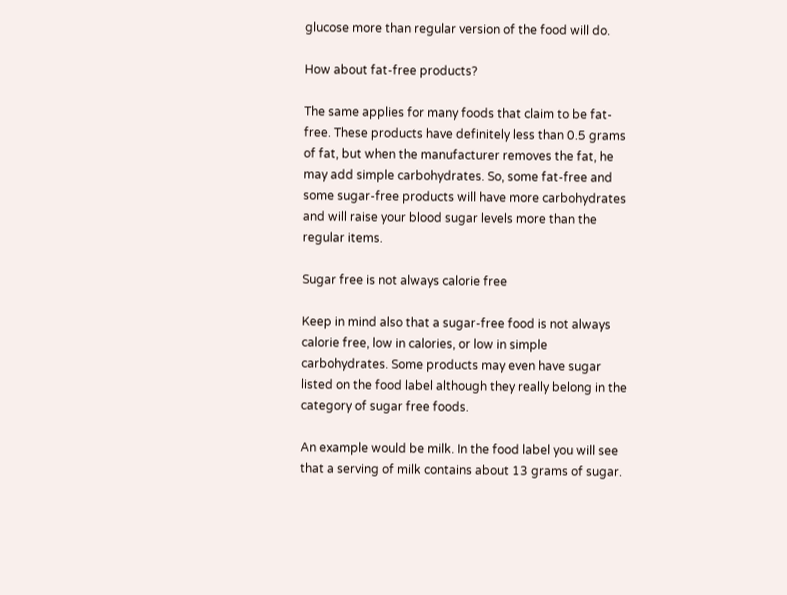glucose more than regular version of the food will do.

How about fat-free products?

The same applies for many foods that claim to be fat-free. These products have definitely less than 0.5 grams of fat, but when the manufacturer removes the fat, he may add simple carbohydrates. So, some fat-free and some sugar-free products will have more carbohydrates and will raise your blood sugar levels more than the regular items.

Sugar free is not always calorie free

Keep in mind also that a sugar-free food is not always calorie free, low in calories, or low in simple carbohydrates. Some products may even have sugar listed on the food label although they really belong in the category of sugar free foods.

An example would be milk. In the food label you will see that a serving of milk contains about 13 grams of sugar.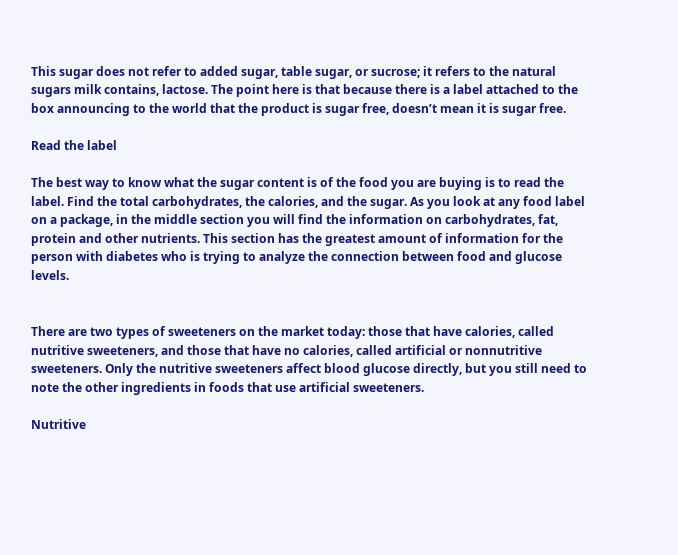This sugar does not refer to added sugar, table sugar, or sucrose; it refers to the natural sugars milk contains, lactose. The point here is that because there is a label attached to the box announcing to the world that the product is sugar free, doesn’t mean it is sugar free.

Read the label

The best way to know what the sugar content is of the food you are buying is to read the label. Find the total carbohydrates, the calories, and the sugar. As you look at any food label on a package, in the middle section you will find the information on carbohydrates, fat, protein and other nutrients. This section has the greatest amount of information for the person with diabetes who is trying to analyze the connection between food and glucose levels.


There are two types of sweeteners on the market today: those that have calories, called nutritive sweeteners, and those that have no calories, called artificial or nonnutritive sweeteners. Only the nutritive sweeteners affect blood glucose directly, but you still need to note the other ingredients in foods that use artificial sweeteners.

Nutritive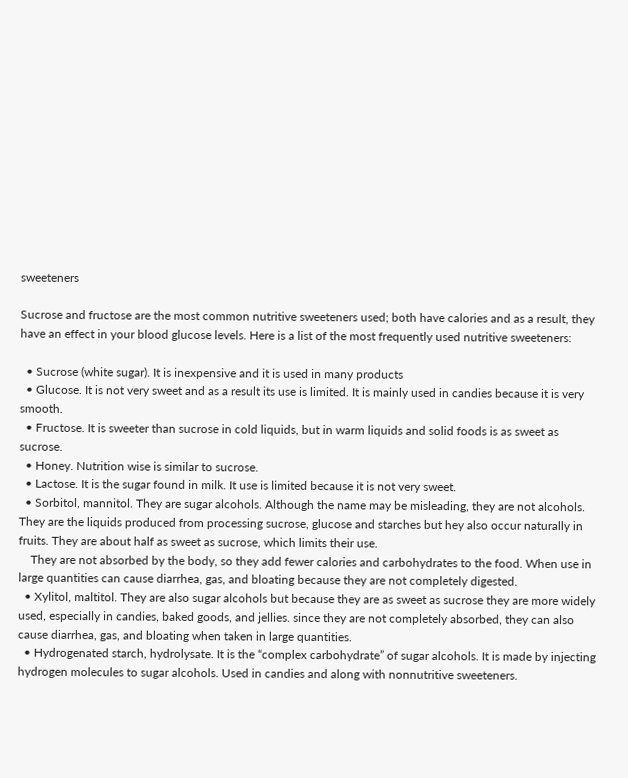sweeteners

Sucrose and fructose are the most common nutritive sweeteners used; both have calories and as a result, they have an effect in your blood glucose levels. Here is a list of the most frequently used nutritive sweeteners:

  • Sucrose (white sugar). It is inexpensive and it is used in many products
  • Glucose. It is not very sweet and as a result its use is limited. It is mainly used in candies because it is very smooth.
  • Fructose. It is sweeter than sucrose in cold liquids, but in warm liquids and solid foods is as sweet as sucrose.
  • Honey. Nutrition wise is similar to sucrose.
  • Lactose. It is the sugar found in milk. It use is limited because it is not very sweet.
  • Sorbitol, mannitol. They are sugar alcohols. Although the name may be misleading, they are not alcohols. They are the liquids produced from processing sucrose, glucose and starches but hey also occur naturally in fruits. They are about half as sweet as sucrose, which limits their use.
    They are not absorbed by the body, so they add fewer calories and carbohydrates to the food. When use in large quantities can cause diarrhea, gas, and bloating because they are not completely digested.
  • Xylitol, maltitol. They are also sugar alcohols but because they are as sweet as sucrose they are more widely used, especially in candies, baked goods, and jellies. since they are not completely absorbed, they can also cause diarrhea, gas, and bloating when taken in large quantities.
  • Hydrogenated starch, hydrolysate. It is the “complex carbohydrate” of sugar alcohols. It is made by injecting hydrogen molecules to sugar alcohols. Used in candies and along with nonnutritive sweeteners.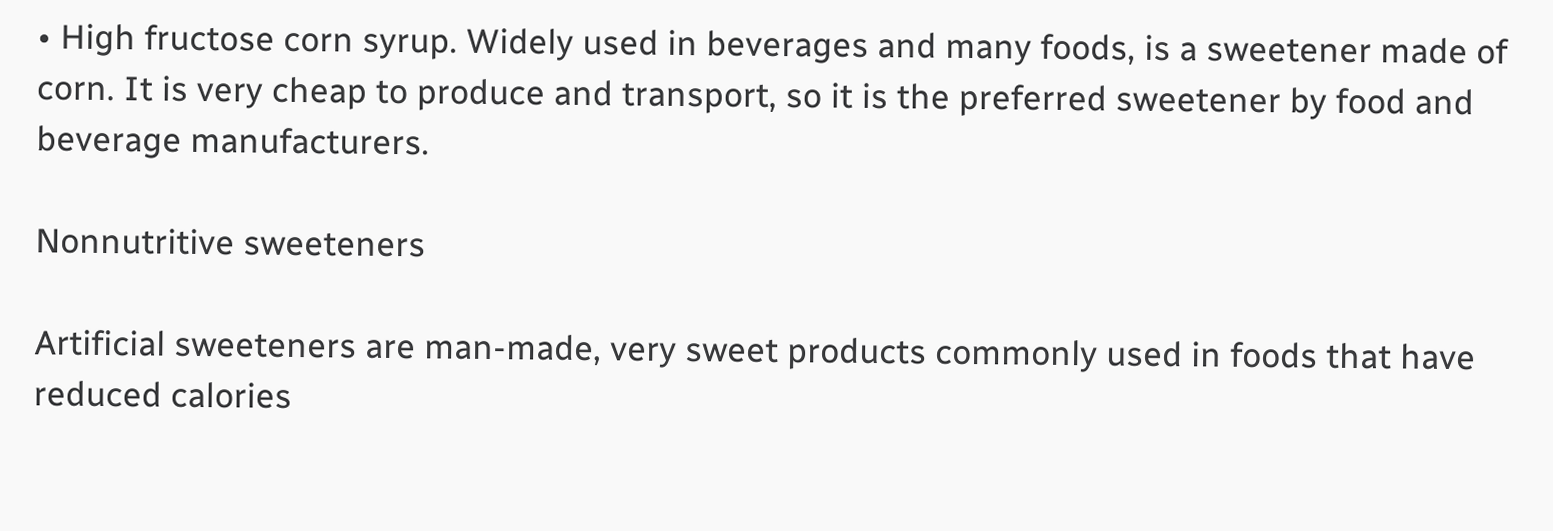• High fructose corn syrup. Widely used in beverages and many foods, is a sweetener made of corn. It is very cheap to produce and transport, so it is the preferred sweetener by food and beverage manufacturers.

Nonnutritive sweeteners

Artificial sweeteners are man-made, very sweet products commonly used in foods that have reduced calories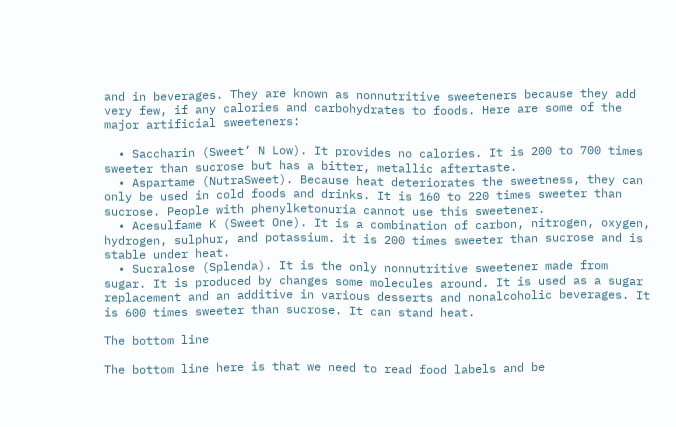and in beverages. They are known as nonnutritive sweeteners because they add very few, if any calories and carbohydrates to foods. Here are some of the major artificial sweeteners:

  • Saccharin (Sweet’ N Low). It provides no calories. It is 200 to 700 times sweeter than sucrose but has a bitter, metallic aftertaste.
  • Aspartame (NutraSweet). Because heat deteriorates the sweetness, they can only be used in cold foods and drinks. It is 160 to 220 times sweeter than sucrose. People with phenylketonuria cannot use this sweetener.
  • Acesulfame K (Sweet One). It is a combination of carbon, nitrogen, oxygen, hydrogen, sulphur, and potassium. it is 200 times sweeter than sucrose and is stable under heat.
  • Sucralose (Splenda). It is the only nonnutritive sweetener made from sugar. It is produced by changes some molecules around. It is used as a sugar replacement and an additive in various desserts and nonalcoholic beverages. It is 600 times sweeter than sucrose. It can stand heat.

The bottom line

The bottom line here is that we need to read food labels and be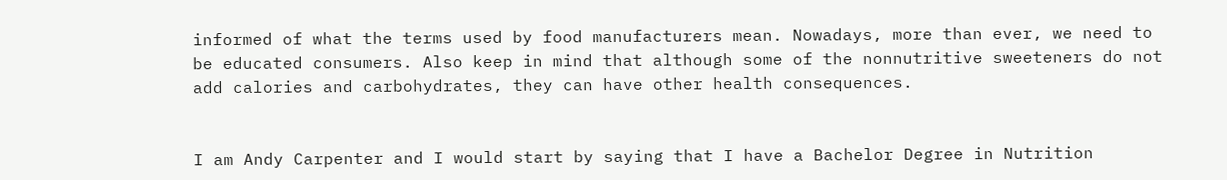informed of what the terms used by food manufacturers mean. Nowadays, more than ever, we need to be educated consumers. Also keep in mind that although some of the nonnutritive sweeteners do not add calories and carbohydrates, they can have other health consequences.


I am Andy Carpenter and I would start by saying that I have a Bachelor Degree in Nutrition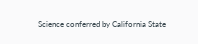Science conferred by California State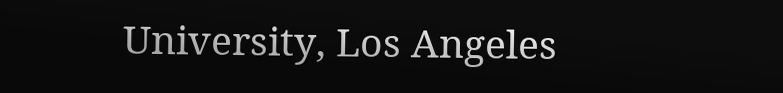University, Los Angeles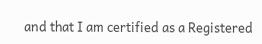and that I am certified as a Registered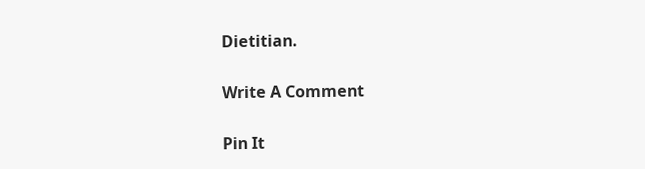Dietitian.

Write A Comment

Pin It